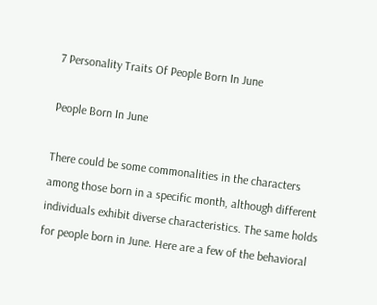7 Personality Traits Of People Born In June

People Born In June

There could be some commonalities in the characters among those born in a specific month, although different individuals exhibit diverse characteristics. The same holds for people born in June. Here are a few of the behavioral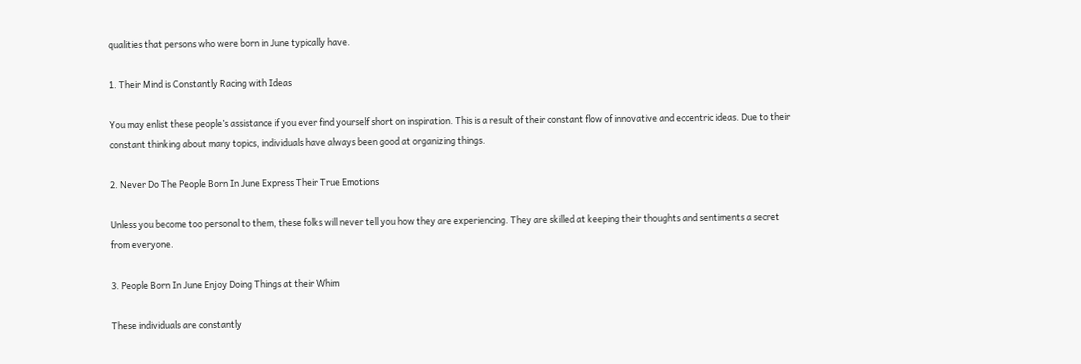qualities that persons who were born in June typically have.

1. Their Mind is Constantly Racing with Ideas

You may enlist these people’s assistance if you ever find yourself short on inspiration. This is a result of their constant flow of innovative and eccentric ideas. Due to their constant thinking about many topics, individuals have always been good at organizing things.

2. Never Do The People Born In June Express Their True Emotions

Unless you become too personal to them, these folks will never tell you how they are experiencing. They are skilled at keeping their thoughts and sentiments a secret from everyone.

3. People Born In June Enjoy Doing Things at their Whim

These individuals are constantly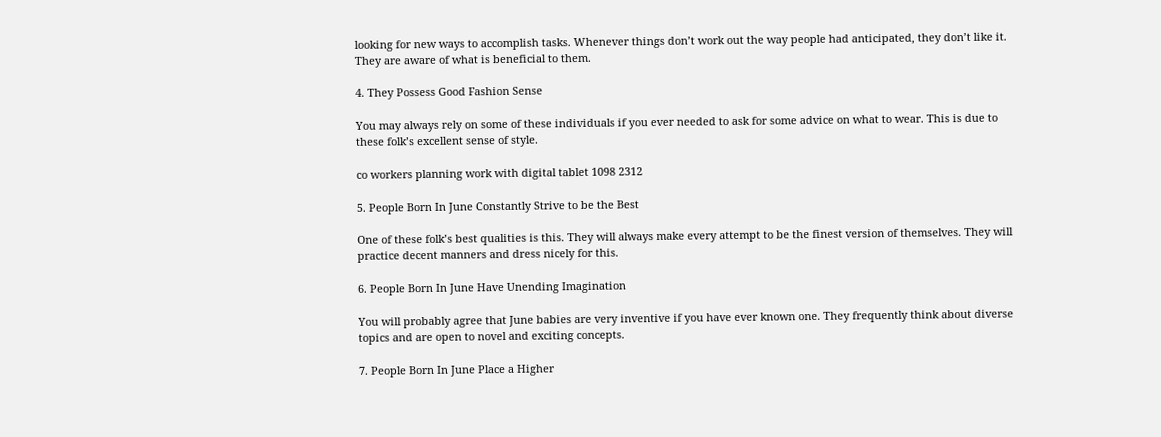looking for new ways to accomplish tasks. Whenever things don’t work out the way people had anticipated, they don’t like it. They are aware of what is beneficial to them.

4. They Possess Good Fashion Sense

You may always rely on some of these individuals if you ever needed to ask for some advice on what to wear. This is due to these folk’s excellent sense of style.

co workers planning work with digital tablet 1098 2312

5. People Born In June Constantly Strive to be the Best

One of these folk’s best qualities is this. They will always make every attempt to be the finest version of themselves. They will practice decent manners and dress nicely for this.

6. People Born In June Have Unending Imagination

You will probably agree that June babies are very inventive if you have ever known one. They frequently think about diverse topics and are open to novel and exciting concepts.

7. People Born In June Place a Higher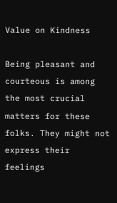Value on Kindness

Being pleasant and courteous is among the most crucial matters for these folks. They might not express their feelings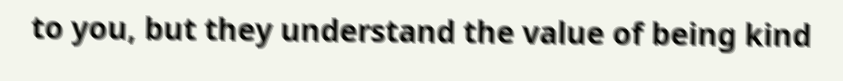to you, but they understand the value of being kind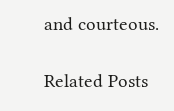and courteous.

Related Posts